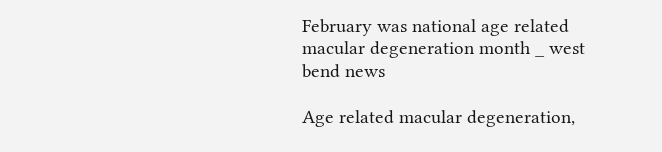February was national age related macular degeneration month _ west bend news

Age related macular degeneration,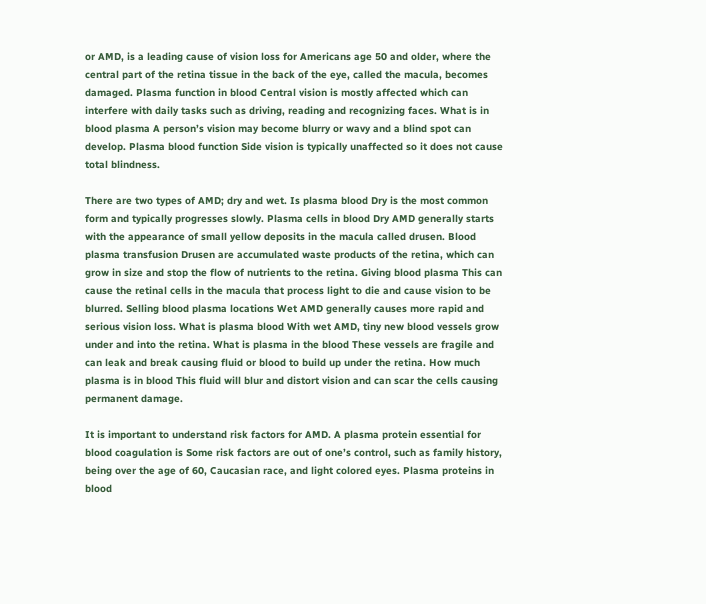or AMD, is a leading cause of vision loss for Americans age 50 and older, where the central part of the retina tissue in the back of the eye, called the macula, becomes damaged. Plasma function in blood Central vision is mostly affected which can interfere with daily tasks such as driving, reading and recognizing faces. What is in blood plasma A person’s vision may become blurry or wavy and a blind spot can develop. Plasma blood function Side vision is typically unaffected so it does not cause total blindness.

There are two types of AMD; dry and wet. Is plasma blood Dry is the most common form and typically progresses slowly. Plasma cells in blood Dry AMD generally starts with the appearance of small yellow deposits in the macula called drusen. Blood plasma transfusion Drusen are accumulated waste products of the retina, which can grow in size and stop the flow of nutrients to the retina. Giving blood plasma This can cause the retinal cells in the macula that process light to die and cause vision to be blurred. Selling blood plasma locations Wet AMD generally causes more rapid and serious vision loss. What is plasma blood With wet AMD, tiny new blood vessels grow under and into the retina. What is plasma in the blood These vessels are fragile and can leak and break causing fluid or blood to build up under the retina. How much plasma is in blood This fluid will blur and distort vision and can scar the cells causing permanent damage.

It is important to understand risk factors for AMD. A plasma protein essential for blood coagulation is Some risk factors are out of one’s control, such as family history, being over the age of 60, Caucasian race, and light colored eyes. Plasma proteins in blood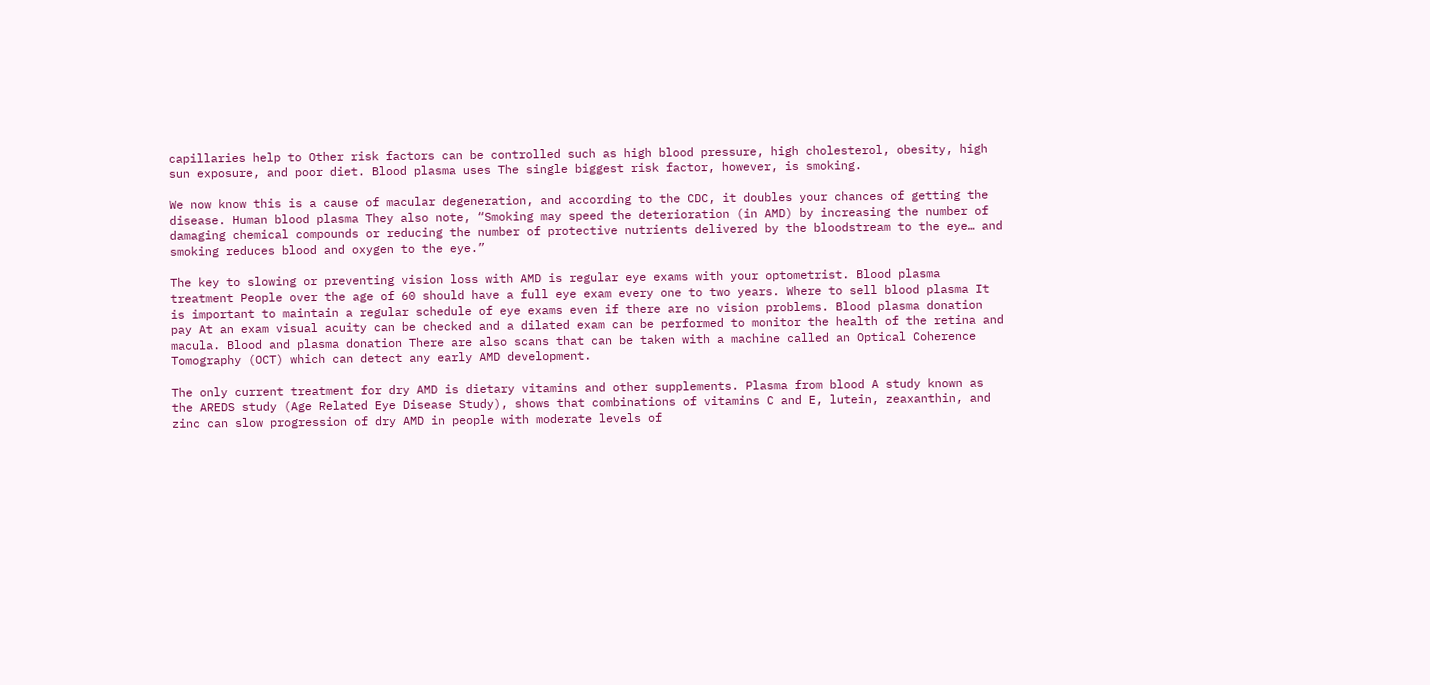capillaries help to Other risk factors can be controlled such as high blood pressure, high cholesterol, obesity, high sun exposure, and poor diet. Blood plasma uses The single biggest risk factor, however, is smoking.

We now know this is a cause of macular degeneration, and according to the CDC, it doubles your chances of getting the disease. Human blood plasma They also note, “Smoking may speed the deterioration (in AMD) by increasing the number of damaging chemical compounds or reducing the number of protective nutrients delivered by the bloodstream to the eye… and smoking reduces blood and oxygen to the eye.”

The key to slowing or preventing vision loss with AMD is regular eye exams with your optometrist. Blood plasma treatment People over the age of 60 should have a full eye exam every one to two years. Where to sell blood plasma It is important to maintain a regular schedule of eye exams even if there are no vision problems. Blood plasma donation pay At an exam visual acuity can be checked and a dilated exam can be performed to monitor the health of the retina and macula. Blood and plasma donation There are also scans that can be taken with a machine called an Optical Coherence Tomography (OCT) which can detect any early AMD development.

The only current treatment for dry AMD is dietary vitamins and other supplements. Plasma from blood A study known as the AREDS study (Age Related Eye Disease Study), shows that combinations of vitamins C and E, lutein, zeaxanthin, and zinc can slow progression of dry AMD in people with moderate levels of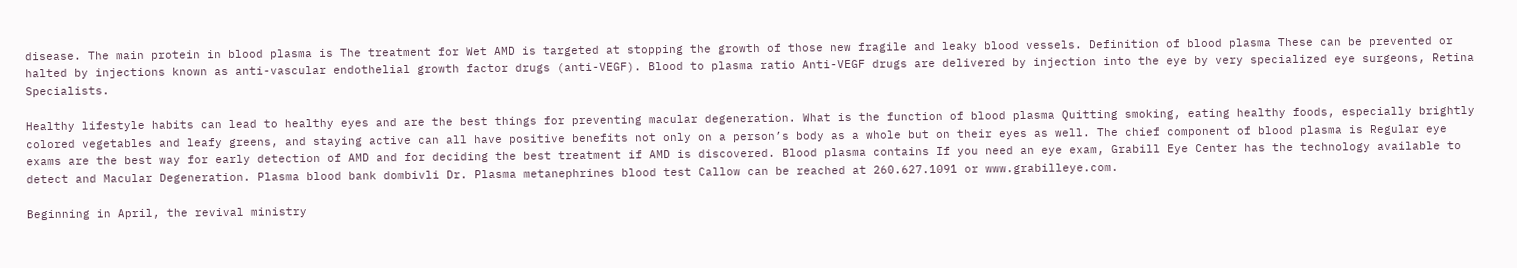disease. The main protein in blood plasma is The treatment for Wet AMD is targeted at stopping the growth of those new fragile and leaky blood vessels. Definition of blood plasma These can be prevented or halted by injections known as anti-vascular endothelial growth factor drugs (anti-VEGF). Blood to plasma ratio Anti-VEGF drugs are delivered by injection into the eye by very specialized eye surgeons, Retina Specialists.

Healthy lifestyle habits can lead to healthy eyes and are the best things for preventing macular degeneration. What is the function of blood plasma Quitting smoking, eating healthy foods, especially brightly colored vegetables and leafy greens, and staying active can all have positive benefits not only on a person’s body as a whole but on their eyes as well. The chief component of blood plasma is Regular eye exams are the best way for early detection of AMD and for deciding the best treatment if AMD is discovered. Blood plasma contains If you need an eye exam, Grabill Eye Center has the technology available to detect and Macular Degeneration. Plasma blood bank dombivli Dr. Plasma metanephrines blood test Callow can be reached at 260.627.1091 or www.grabilleye.com.

Beginning in April, the revival ministry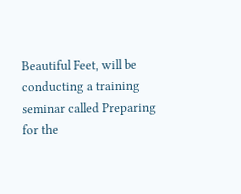Beautiful Feet, will be conducting a training seminar called Preparing for the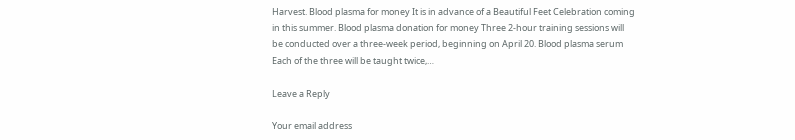Harvest. Blood plasma for money It is in advance of a Beautiful Feet Celebration coming in this summer. Blood plasma donation for money Three 2-hour training sessions will be conducted over a three-week period, beginning on April 20. Blood plasma serum Each of the three will be taught twice,…

Leave a Reply

Your email address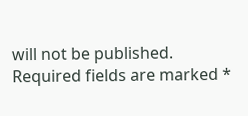will not be published. Required fields are marked *